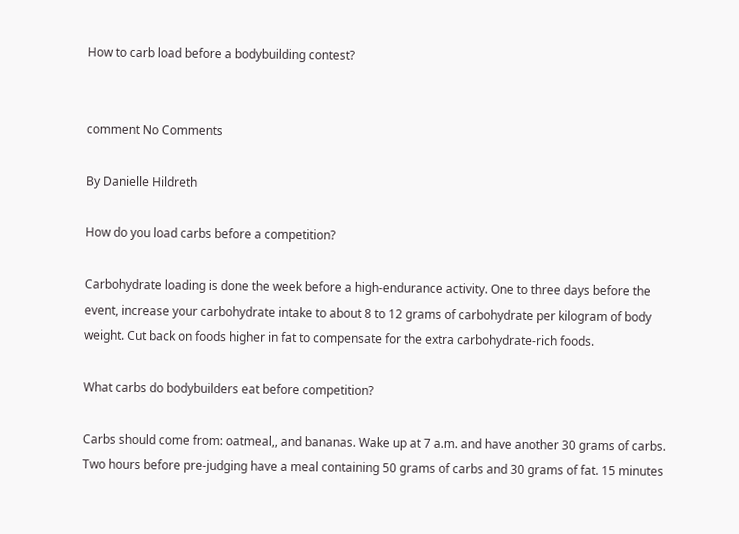How to carb load before a bodybuilding contest?


comment No Comments

By Danielle Hildreth

How do you load carbs before a competition?

Carbohydrate loading is done the week before a high-endurance activity. One to three days before the event, increase your carbohydrate intake to about 8 to 12 grams of carbohydrate per kilogram of body weight. Cut back on foods higher in fat to compensate for the extra carbohydrate-rich foods.

What carbs do bodybuilders eat before competition?

Carbs should come from: oatmeal,, and bananas. Wake up at 7 a.m. and have another 30 grams of carbs. Two hours before pre-judging have a meal containing 50 grams of carbs and 30 grams of fat. 15 minutes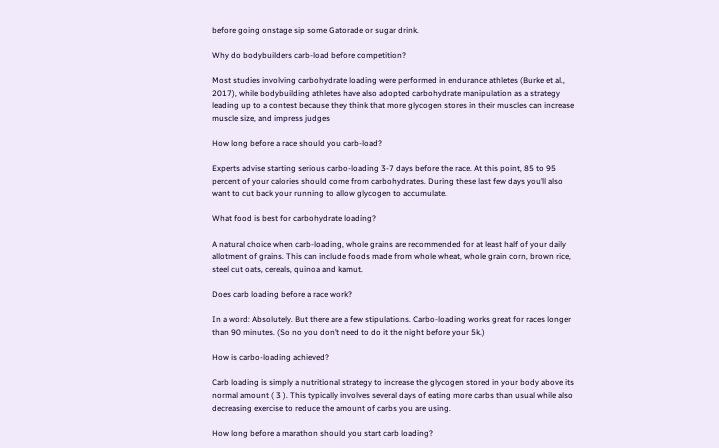before going onstage sip some Gatorade or sugar drink.

Why do bodybuilders carb-load before competition?

Most studies involving carbohydrate loading were performed in endurance athletes (Burke et al., 2017), while bodybuilding athletes have also adopted carbohydrate manipulation as a strategy leading up to a contest because they think that more glycogen stores in their muscles can increase muscle size, and impress judges

How long before a race should you carb-load?

Experts advise starting serious carbo-loading 3-7 days before the race. At this point, 85 to 95 percent of your calories should come from carbohydrates. During these last few days you’ll also want to cut back your running to allow glycogen to accumulate.

What food is best for carbohydrate loading?

A natural choice when carb-loading, whole grains are recommended for at least half of your daily allotment of grains. This can include foods made from whole wheat, whole grain corn, brown rice, steel cut oats, cereals, quinoa and kamut.

Does carb loading before a race work?

In a word: Absolutely. But there are a few stipulations. Carbo-loading works great for races longer than 90 minutes. (So no you don’t need to do it the night before your 5k.)

How is carbo-loading achieved?

Carb loading is simply a nutritional strategy to increase the glycogen stored in your body above its normal amount ( 3 ). This typically involves several days of eating more carbs than usual while also decreasing exercise to reduce the amount of carbs you are using.

How long before a marathon should you start carb loading?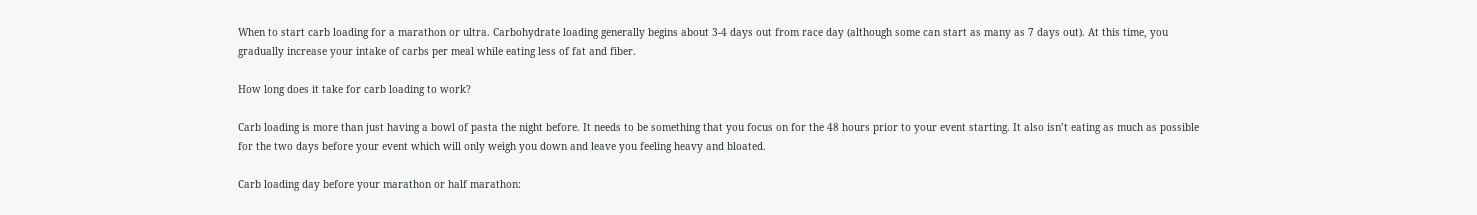When to start carb loading for a marathon or ultra. Carbohydrate loading generally begins about 3-4 days out from race day (although some can start as many as 7 days out). At this time, you gradually increase your intake of carbs per meal while eating less of fat and fiber.

How long does it take for carb loading to work?

Carb loading is more than just having a bowl of pasta the night before. It needs to be something that you focus on for the 48 hours prior to your event starting. It also isn’t eating as much as possible for the two days before your event which will only weigh you down and leave you feeling heavy and bloated.

Carb loading day before your marathon or half marathon: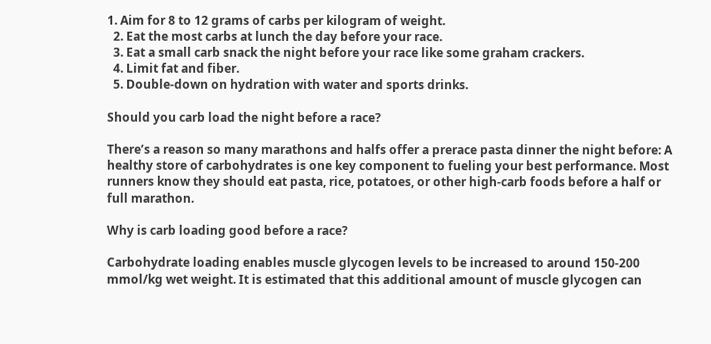1. Aim for 8 to 12 grams of carbs per kilogram of weight.
  2. Eat the most carbs at lunch the day before your race.
  3. Eat a small carb snack the night before your race like some graham crackers.
  4. Limit fat and fiber.
  5. Double-down on hydration with water and sports drinks.

Should you carb load the night before a race?

There’s a reason so many marathons and halfs offer a prerace pasta dinner the night before: A healthy store of carbohydrates is one key component to fueling your best performance. Most runners know they should eat pasta, rice, potatoes, or other high-carb foods before a half or full marathon.

Why is carb loading good before a race?

Carbohydrate loading enables muscle glycogen levels to be increased to around 150-200 mmol/kg wet weight. It is estimated that this additional amount of muscle glycogen can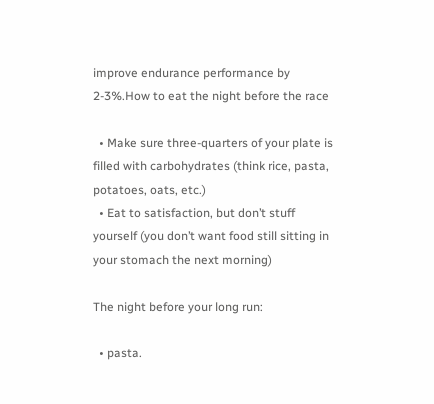improve endurance performance by 2-3%.How to eat the night before the race

  • Make sure three-quarters of your plate is filled with carbohydrates (think rice, pasta, potatoes, oats, etc.)
  • Eat to satisfaction, but don’t stuff yourself (you don’t want food still sitting in your stomach the next morning)

The night before your long run:

  • pasta.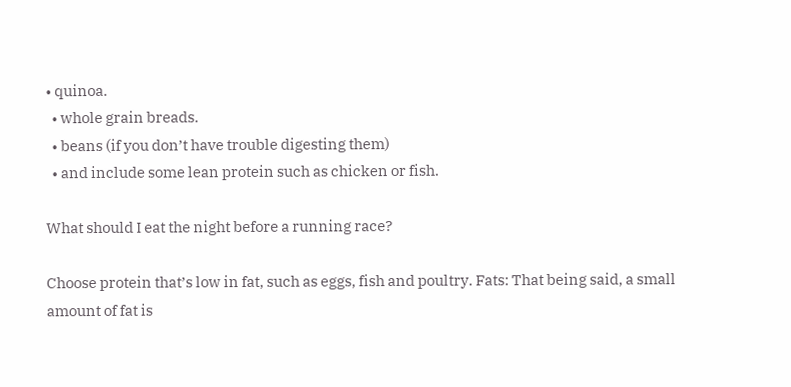• quinoa.
  • whole grain breads.
  • beans (if you don’t have trouble digesting them)
  • and include some lean protein such as chicken or fish.

What should I eat the night before a running race?

Choose protein that’s low in fat, such as eggs, fish and poultry. Fats: That being said, a small amount of fat is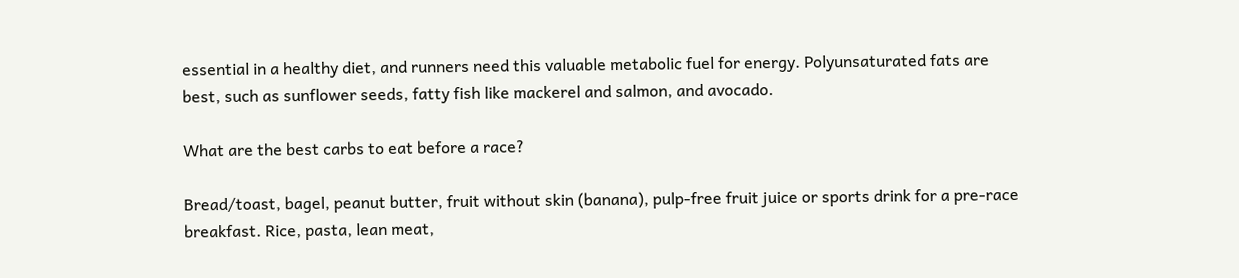essential in a healthy diet, and runners need this valuable metabolic fuel for energy. Polyunsaturated fats are best, such as sunflower seeds, fatty fish like mackerel and salmon, and avocado.

What are the best carbs to eat before a race?

Bread/toast, bagel, peanut butter, fruit without skin (banana), pulp-free fruit juice or sports drink for a pre-race breakfast. Rice, pasta, lean meat,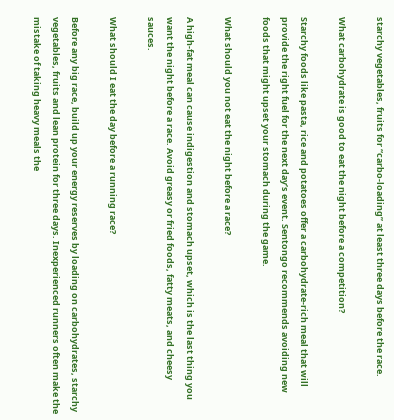starchy vegetables, fruits for “carbo-loading” at least three days before the race.

What carbohydrate is good to eat the night before a competition?

Starchy foods like pasta, rice and potatoes offer a carbohydrate-rich meal that will provide the right fuel for the next day’s event. Sentongo recommends avoiding new foods that might upset your stomach during the game.

What should you not eat the night before a race?

A high-fat meal can cause indigestion and stomach upset, which is the last thing you want the night before a race. Avoid greasy or fried foods, fatty meats, and cheesy sauces.

What should I eat the day before a running race?

Before any big race, build up your energy reserves by loading on carbohydrates, starchy vegetables, fruits and lean protein for three days. Inexperienced runners often make the mistake of taking heavy meals the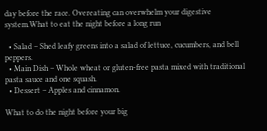day before the race. Overeating can overwhelm your digestive system.What to eat the night before a long run

  • Salad – Shed leafy greens into a salad of lettuce, cucumbers, and bell peppers.
  • Main Dish – Whole wheat or gluten-free pasta mixed with traditional pasta sauce and one squash.
  • Dessert – Apples and cinnamon.

What to do the night before your big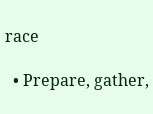race

  • Prepare, gather,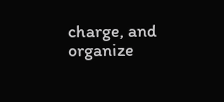charge, and organize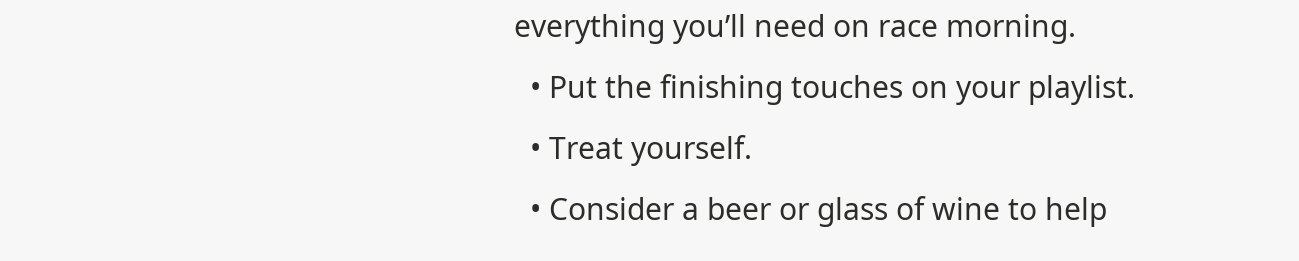everything you’ll need on race morning.
  • Put the finishing touches on your playlist.
  • Treat yourself.
  • Consider a beer or glass of wine to help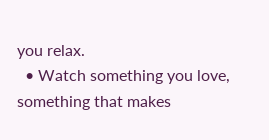you relax.
  • Watch something you love, something that makes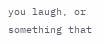you laugh, or something that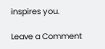inspires you.

Leave a Comment